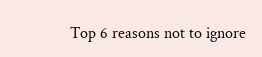Top 6 reasons not to ignore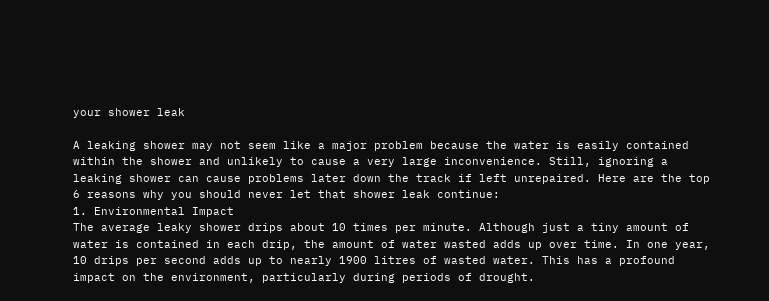your shower leak

A leaking shower may not seem like a major problem because the water is easily contained within the shower and unlikely to cause a very large inconvenience. Still, ignoring a leaking shower can cause problems later down the track if left unrepaired. Here are the top 6 reasons why you should never let that shower leak continue:
1. Environmental Impact
The average leaky shower drips about 10 times per minute. Although just a tiny amount of water is contained in each drip, the amount of water wasted adds up over time. In one year, 10 drips per second adds up to nearly 1900 litres of wasted water. This has a profound impact on the environment, particularly during periods of drought.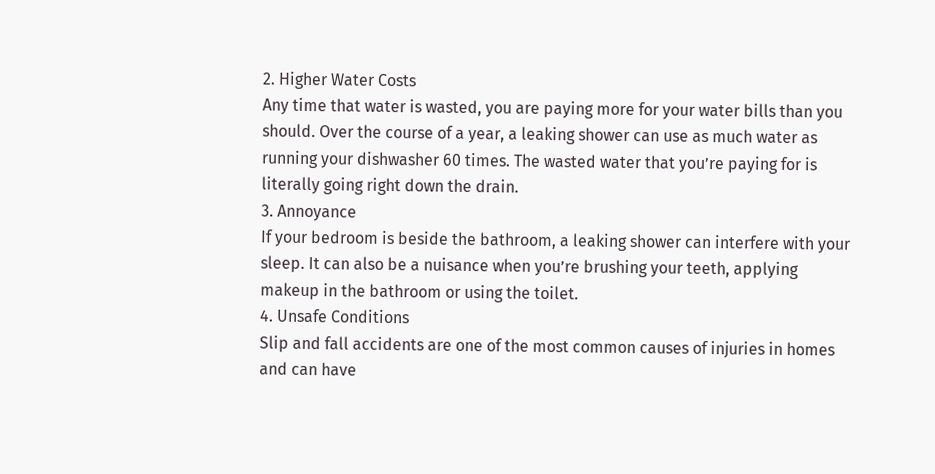2. Higher Water Costs
Any time that water is wasted, you are paying more for your water bills than you should. Over the course of a year, a leaking shower can use as much water as running your dishwasher 60 times. The wasted water that you’re paying for is literally going right down the drain.
3. Annoyance
If your bedroom is beside the bathroom, a leaking shower can interfere with your sleep. It can also be a nuisance when you’re brushing your teeth, applying makeup in the bathroom or using the toilet.
4. Unsafe Conditions
Slip and fall accidents are one of the most common causes of injuries in homes and can have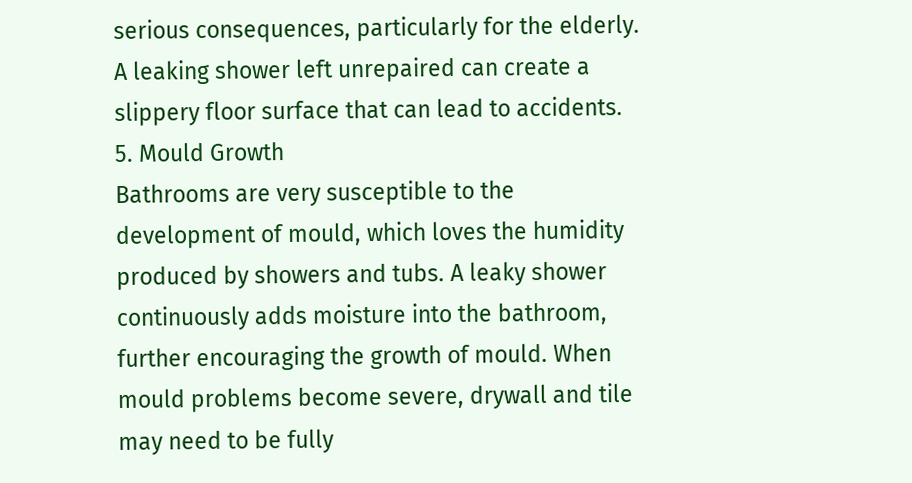serious consequences, particularly for the elderly. A leaking shower left unrepaired can create a slippery floor surface that can lead to accidents.
5. Mould Growth
Bathrooms are very susceptible to the development of mould, which loves the humidity produced by showers and tubs. A leaky shower continuously adds moisture into the bathroom, further encouraging the growth of mould. When mould problems become severe, drywall and tile may need to be fully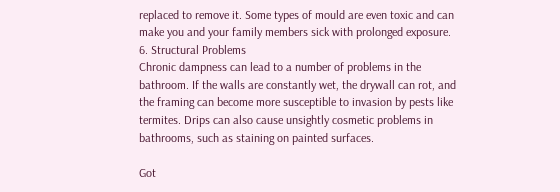replaced to remove it. Some types of mould are even toxic and can make you and your family members sick with prolonged exposure.
6. Structural Problems
Chronic dampness can lead to a number of problems in the bathroom. If the walls are constantly wet, the drywall can rot, and the framing can become more susceptible to invasion by pests like termites. Drips can also cause unsightly cosmetic problems in bathrooms, such as staining on painted surfaces.

Got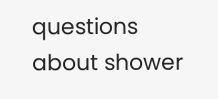questions about shower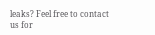leaks? Feel free to contact us for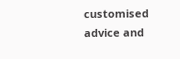customised advice and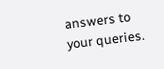answers to your queries.